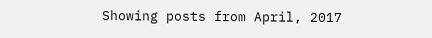Showing posts from April, 2017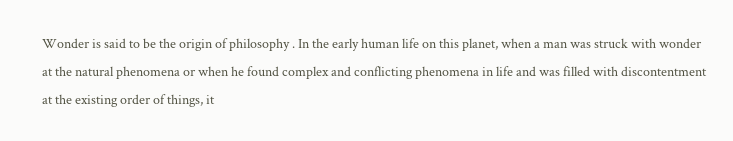Wonder is said to be the origin of philosophy . In the early human life on this planet, when a man was struck with wonder at the natural phenomena or when he found complex and conflicting phenomena in life and was filled with discontentment at the existing order of things, it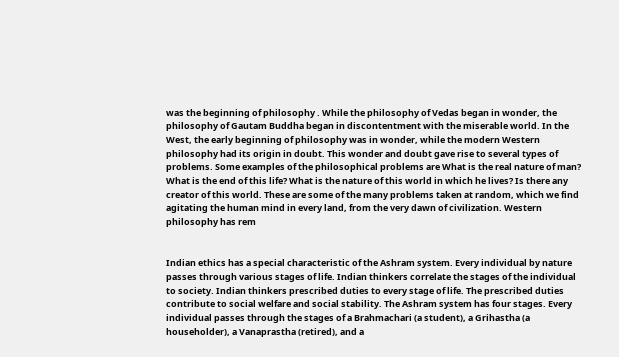was the beginning of philosophy . While the philosophy of Vedas began in wonder, the philosophy of Gautam Buddha began in discontentment with the miserable world. In the West, the early beginning of philosophy was in wonder, while the modern Western philosophy had its origin in doubt. This wonder and doubt gave rise to several types of problems. Some examples of the philosophical problems are What is the real nature of man? What is the end of this life? What is the nature of this world in which he lives? Is there any creator of this world. These are some of the many problems taken at random, which we find agitating the human mind in every land, from the very dawn of civilization. Western philosophy has rem


Indian ethics has a special characteristic of the Ashram system. Every individual by nature passes through various stages of life. Indian thinkers correlate the stages of the individual to society. Indian thinkers prescribed duties to every stage of life. The prescribed duties contribute to social welfare and social stability. The Ashram system has four stages. Every individual passes through the stages of a Brahmachari (a student), a Grihastha (a householder), a Vanaprastha (retired), and a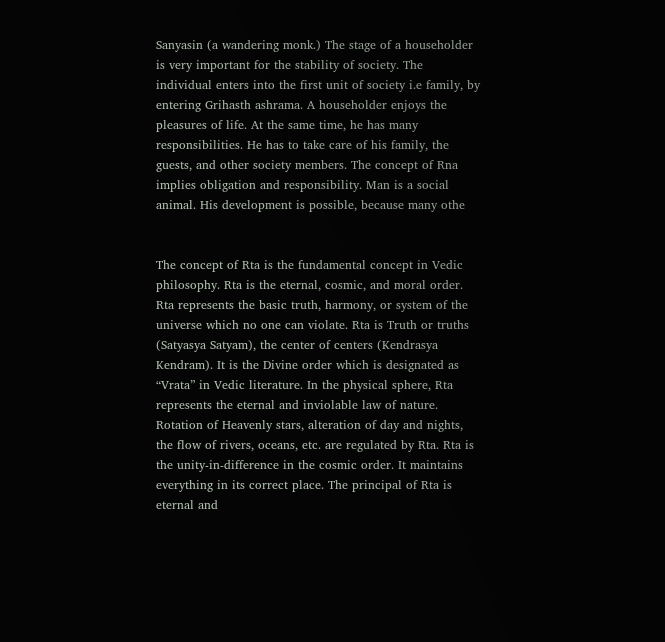Sanyasin (a wandering monk.) The stage of a householder is very important for the stability of society. The individual enters into the first unit of society i.e family, by entering Grihasth ashrama. A householder enjoys the pleasures of life. At the same time, he has many responsibilities. He has to take care of his family, the guests, and other society members. The concept of Rna implies obligation and responsibility. Man is a social animal. His development is possible, because many othe


The concept of Rta is the fundamental concept in Vedic philosophy. Rta is the eternal, cosmic, and moral order. Rta represents the basic truth, harmony, or system of the universe which no one can violate. Rta is Truth or truths (Satyasya Satyam), the center of centers (Kendrasya Kendram). It is the Divine order which is designated as “Vrata” in Vedic literature. In the physical sphere, Rta represents the eternal and inviolable law of nature. Rotation of Heavenly stars, alteration of day and nights, the flow of rivers, oceans, etc. are regulated by Rta. Rta is the unity-in-difference in the cosmic order. It maintains everything in its correct place. The principal of Rta is eternal and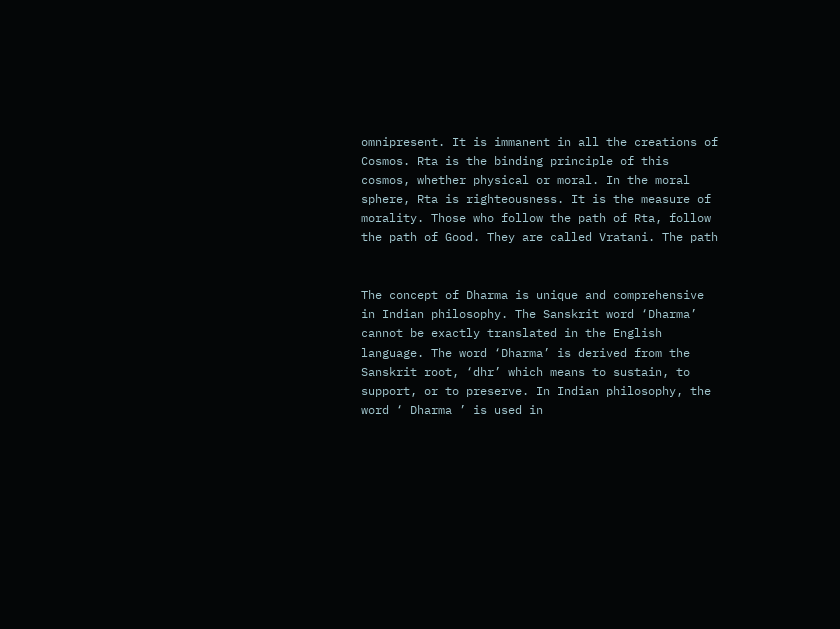omnipresent. It is immanent in all the creations of Cosmos. Rta is the binding principle of this cosmos, whether physical or moral. In the moral sphere, Rta is righteousness. It is the measure of morality. Those who follow the path of Rta, follow the path of Good. They are called Vratani. The path


The concept of Dharma is unique and comprehensive in Indian philosophy. The Sanskrit word ‘Dharma’ cannot be exactly translated in the English language. The word ‘Dharma’ is derived from the Sanskrit root, ‘dhr’ which means to sustain, to support, or to preserve. In Indian philosophy, the word ‘ Dharma ’ is used in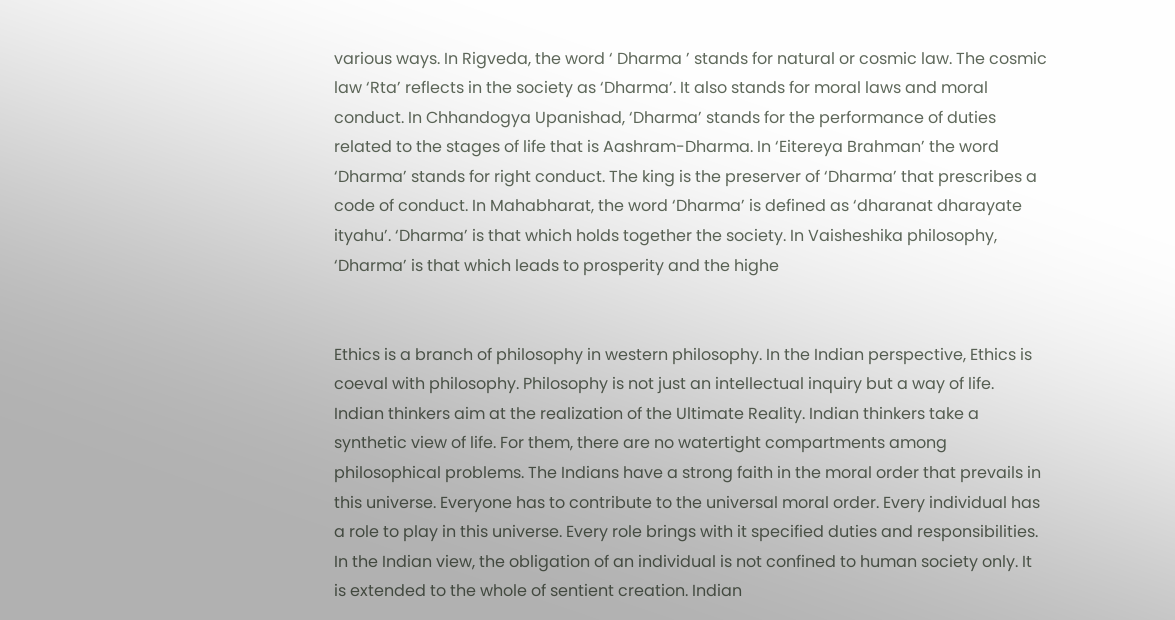various ways. In Rigveda, the word ‘ Dharma ’ stands for natural or cosmic law. The cosmic law ‘Rta’ reflects in the society as ‘Dharma’. It also stands for moral laws and moral conduct. In Chhandogya Upanishad, ‘Dharma’ stands for the performance of duties related to the stages of life that is Aashram-Dharma. In ‘Eitereya Brahman’ the word ‘Dharma’ stands for right conduct. The king is the preserver of ‘Dharma’ that prescribes a code of conduct. In Mahabharat, the word ‘Dharma’ is defined as ‘dharanat dharayate ityahu’. ‘Dharma’ is that which holds together the society. In Vaisheshika philosophy, ‘Dharma’ is that which leads to prosperity and the highe


Ethics is a branch of philosophy in western philosophy. In the Indian perspective, Ethics is coeval with philosophy. Philosophy is not just an intellectual inquiry but a way of life. Indian thinkers aim at the realization of the Ultimate Reality. Indian thinkers take a synthetic view of life. For them, there are no watertight compartments among philosophical problems. The Indians have a strong faith in the moral order that prevails in this universe. Everyone has to contribute to the universal moral order. Every individual has a role to play in this universe. Every role brings with it specified duties and responsibilities. In the Indian view, the obligation of an individual is not confined to human society only. It is extended to the whole of sentient creation. Indian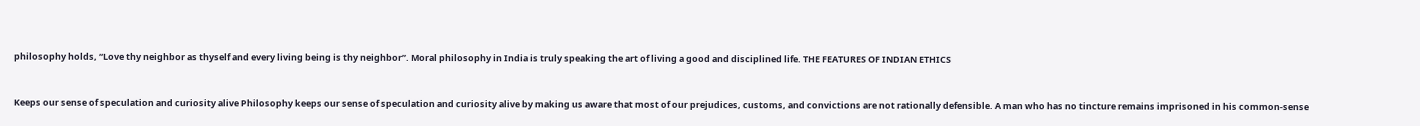philosophy holds, “Love thy neighbor as thyself and every living being is thy neighbor”. Moral philosophy in India is truly speaking the art of living a good and disciplined life. THE FEATURES OF INDIAN ETHICS


Keeps our sense of speculation and curiosity alive Philosophy keeps our sense of speculation and curiosity alive by making us aware that most of our prejudices, customs, and convictions are not rationally defensible. A man who has no tincture remains imprisoned in his common-sense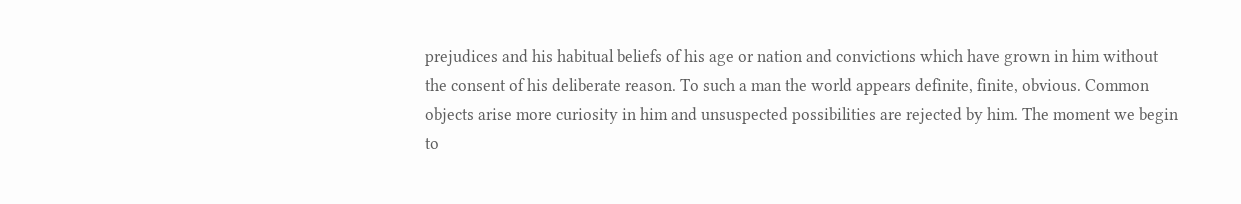prejudices and his habitual beliefs of his age or nation and convictions which have grown in him without the consent of his deliberate reason. To such a man the world appears definite, finite, obvious. Common objects arise more curiosity in him and unsuspected possibilities are rejected by him. The moment we begin to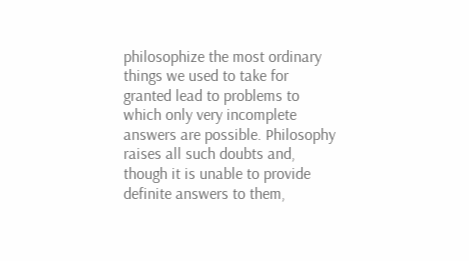philosophize the most ordinary things we used to take for granted lead to problems to which only very incomplete answers are possible. Philosophy raises all such doubts and, though it is unable to provide definite answers to them,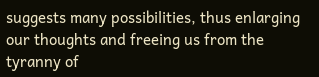suggests many possibilities, thus enlarging our thoughts and freeing us from the tyranny of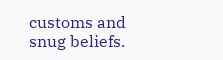customs and snug beliefs.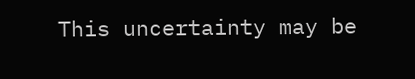This uncertainty may be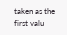taken as the first valu